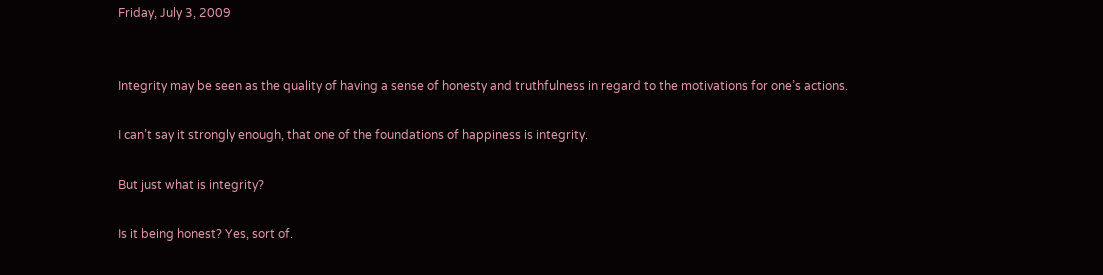Friday, July 3, 2009


Integrity may be seen as the quality of having a sense of honesty and truthfulness in regard to the motivations for one’s actions.

I can’t say it strongly enough, that one of the foundations of happiness is integrity.

But just what is integrity?

Is it being honest? Yes, sort of.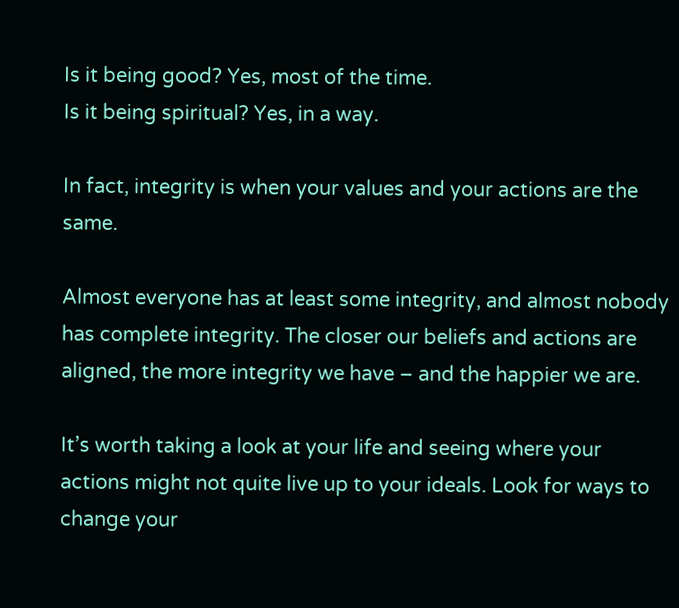Is it being good? Yes, most of the time.
Is it being spiritual? Yes, in a way.

In fact, integrity is when your values and your actions are the same.

Almost everyone has at least some integrity, and almost nobody has complete integrity. The closer our beliefs and actions are aligned, the more integrity we have – and the happier we are.

It’s worth taking a look at your life and seeing where your actions might not quite live up to your ideals. Look for ways to change your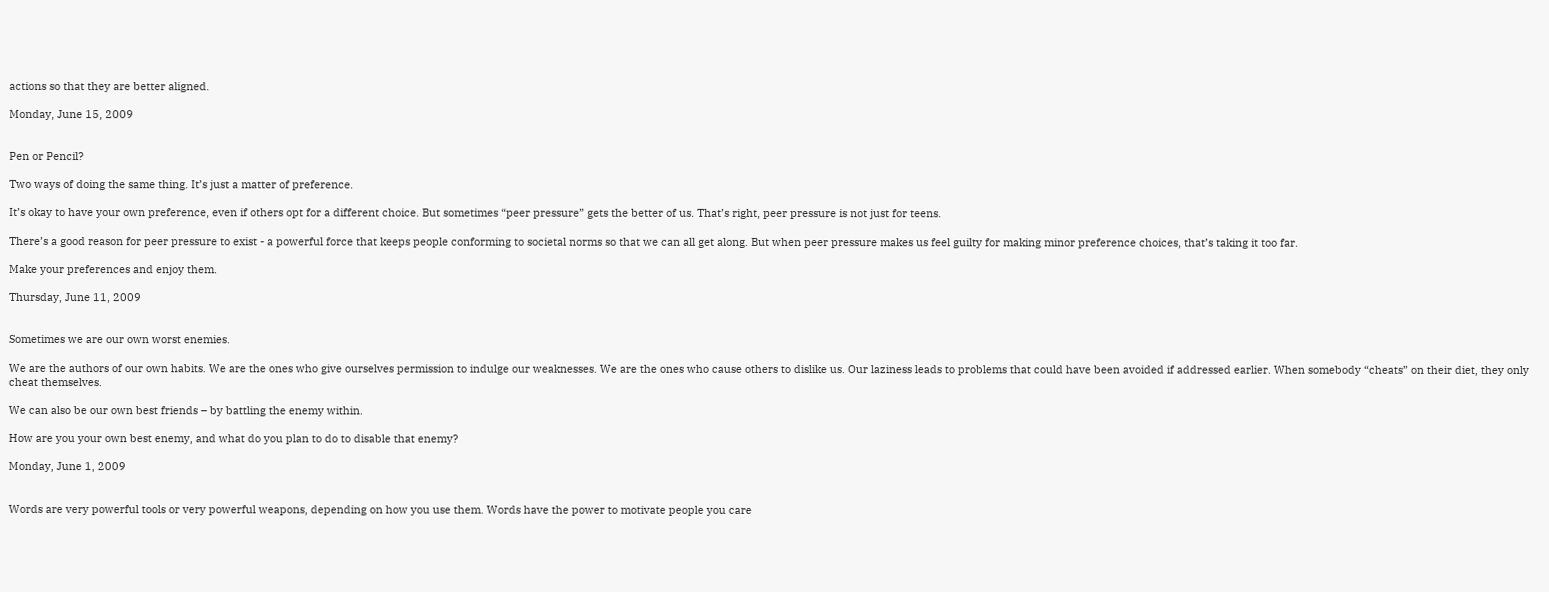actions so that they are better aligned.

Monday, June 15, 2009


Pen or Pencil?

Two ways of doing the same thing. It’s just a matter of preference.

It’s okay to have your own preference, even if others opt for a different choice. But sometimes “peer pressure” gets the better of us. That’s right, peer pressure is not just for teens.

There’s a good reason for peer pressure to exist - a powerful force that keeps people conforming to societal norms so that we can all get along. But when peer pressure makes us feel guilty for making minor preference choices, that’s taking it too far.

Make your preferences and enjoy them.

Thursday, June 11, 2009


Sometimes we are our own worst enemies.

We are the authors of our own habits. We are the ones who give ourselves permission to indulge our weaknesses. We are the ones who cause others to dislike us. Our laziness leads to problems that could have been avoided if addressed earlier. When somebody “cheats” on their diet, they only cheat themselves.

We can also be our own best friends – by battling the enemy within.

How are you your own best enemy, and what do you plan to do to disable that enemy?

Monday, June 1, 2009


Words are very powerful tools or very powerful weapons, depending on how you use them. Words have the power to motivate people you care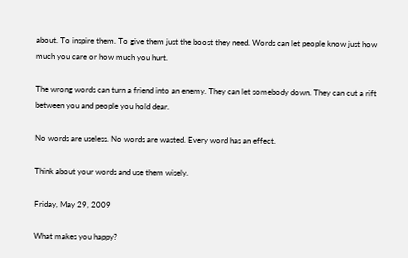about. To inspire them. To give them just the boost they need. Words can let people know just how much you care or how much you hurt.

The wrong words can turn a friend into an enemy. They can let somebody down. They can cut a rift between you and people you hold dear.

No words are useless. No words are wasted. Every word has an effect.

Think about your words and use them wisely.

Friday, May 29, 2009

What makes you happy?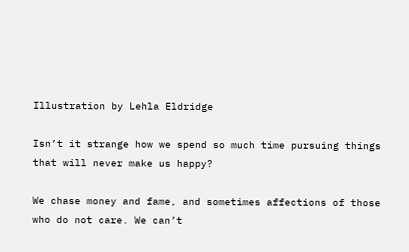Illustration by Lehla Eldridge

Isn’t it strange how we spend so much time pursuing things that will never make us happy?

We chase money and fame, and sometimes affections of those who do not care. We can’t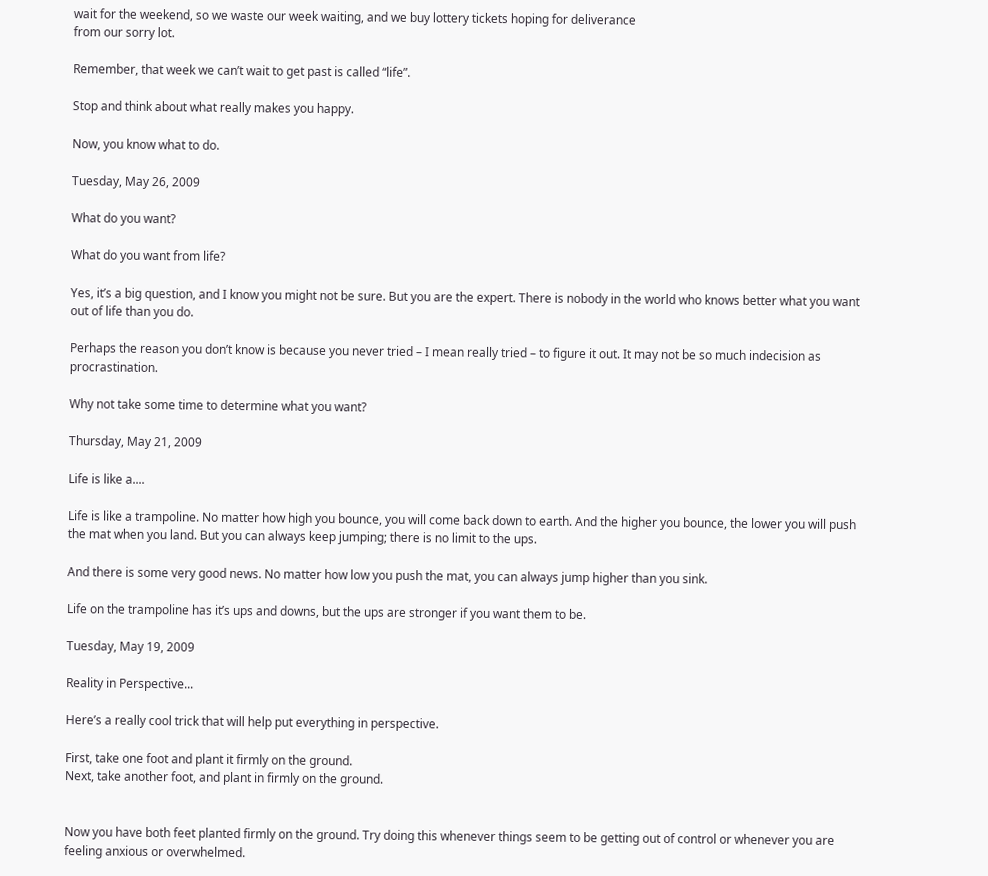wait for the weekend, so we waste our week waiting, and we buy lottery tickets hoping for deliverance
from our sorry lot.

Remember, that week we can’t wait to get past is called “life”.

Stop and think about what really makes you happy.

Now, you know what to do.

Tuesday, May 26, 2009

What do you want?

What do you want from life?

Yes, it’s a big question, and I know you might not be sure. But you are the expert. There is nobody in the world who knows better what you want out of life than you do.

Perhaps the reason you don’t know is because you never tried – I mean really tried – to figure it out. It may not be so much indecision as procrastination.

Why not take some time to determine what you want?

Thursday, May 21, 2009

Life is like a....

Life is like a trampoline. No matter how high you bounce, you will come back down to earth. And the higher you bounce, the lower you will push the mat when you land. But you can always keep jumping; there is no limit to the ups.

And there is some very good news. No matter how low you push the mat, you can always jump higher than you sink.

Life on the trampoline has it’s ups and downs, but the ups are stronger if you want them to be.

Tuesday, May 19, 2009

Reality in Perspective...

Here’s a really cool trick that will help put everything in perspective.

First, take one foot and plant it firmly on the ground.
Next, take another foot, and plant in firmly on the ground.


Now you have both feet planted firmly on the ground. Try doing this whenever things seem to be getting out of control or whenever you are feeling anxious or overwhelmed.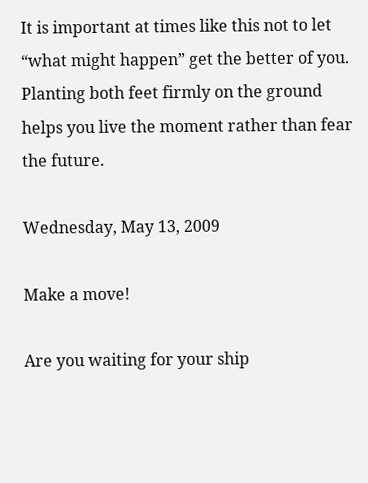It is important at times like this not to let “what might happen” get the better of you. Planting both feet firmly on the ground helps you live the moment rather than fear the future.

Wednesday, May 13, 2009

Make a move!

Are you waiting for your ship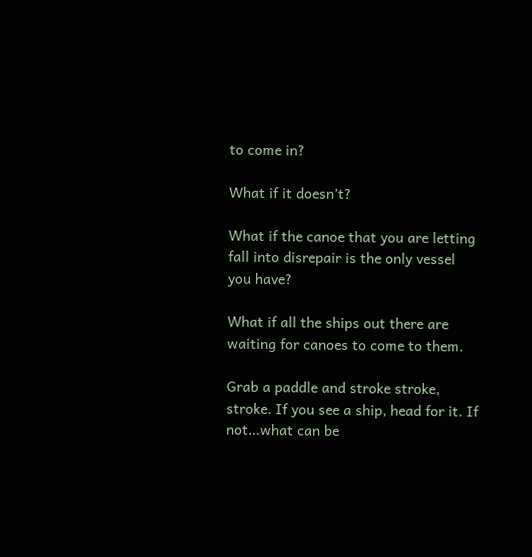to come in?

What if it doesn’t?

What if the canoe that you are letting fall into disrepair is the only vessel you have?

What if all the ships out there are waiting for canoes to come to them.

Grab a paddle and stroke stroke, stroke. If you see a ship, head for it. If not…what can be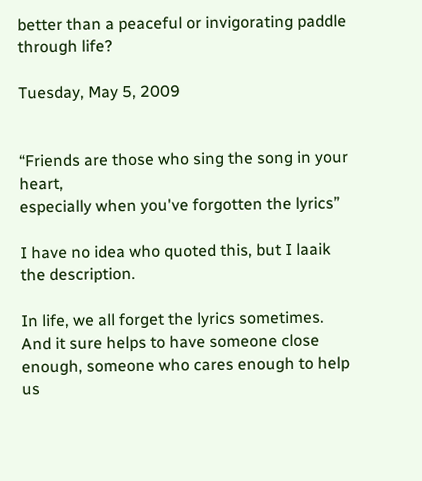better than a peaceful or invigorating paddle through life?

Tuesday, May 5, 2009


“Friends are those who sing the song in your heart,
especially when you've forgotten the lyrics”

I have no idea who quoted this, but I laaik the description.

In life, we all forget the lyrics sometimes. And it sure helps to have someone close enough, someone who cares enough to help us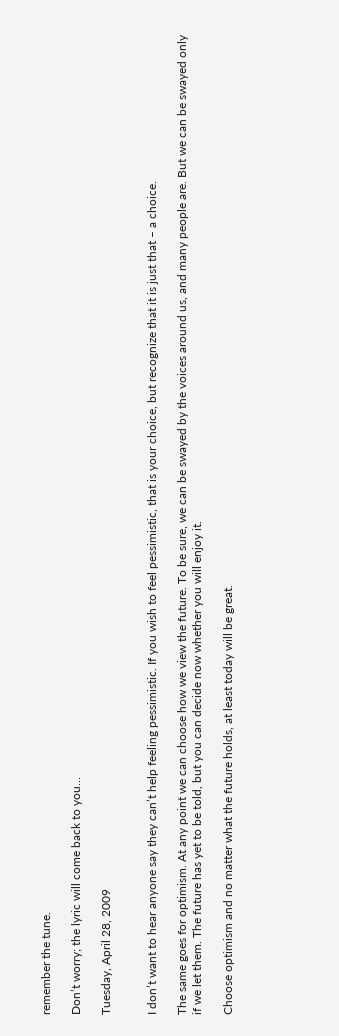remember the tune.

Don’t worry; the lyric will come back to you...

Tuesday, April 28, 2009


I don’t want to hear anyone say they can’t help feeling pessimistic. If you wish to feel pessimistic, that is your choice, but recognize that it is just that – a choice.

The same goes for optimism. At any point we can choose how we view the future. To be sure, we can be swayed by the voices around us, and many people are. But we can be swayed only if we let them. The future has yet to be told, but you can decide now whether you will enjoy it.

Choose optimism and no matter what the future holds, at least today will be great.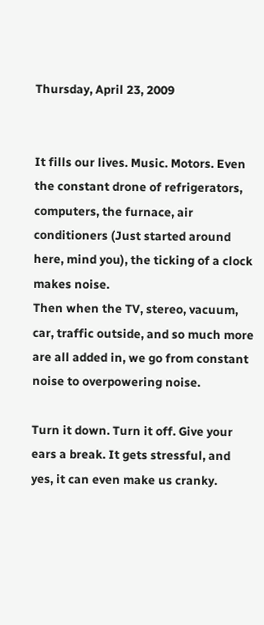Thursday, April 23, 2009


It fills our lives. Music. Motors. Even the constant drone of refrigerators, computers, the furnace, air conditioners (Just started around here, mind you), the ticking of a clock makes noise.
Then when the TV, stereo, vacuum, car, traffic outside, and so much more are all added in, we go from constant noise to overpowering noise.

Turn it down. Turn it off. Give your ears a break. It gets stressful, and yes, it can even make us cranky.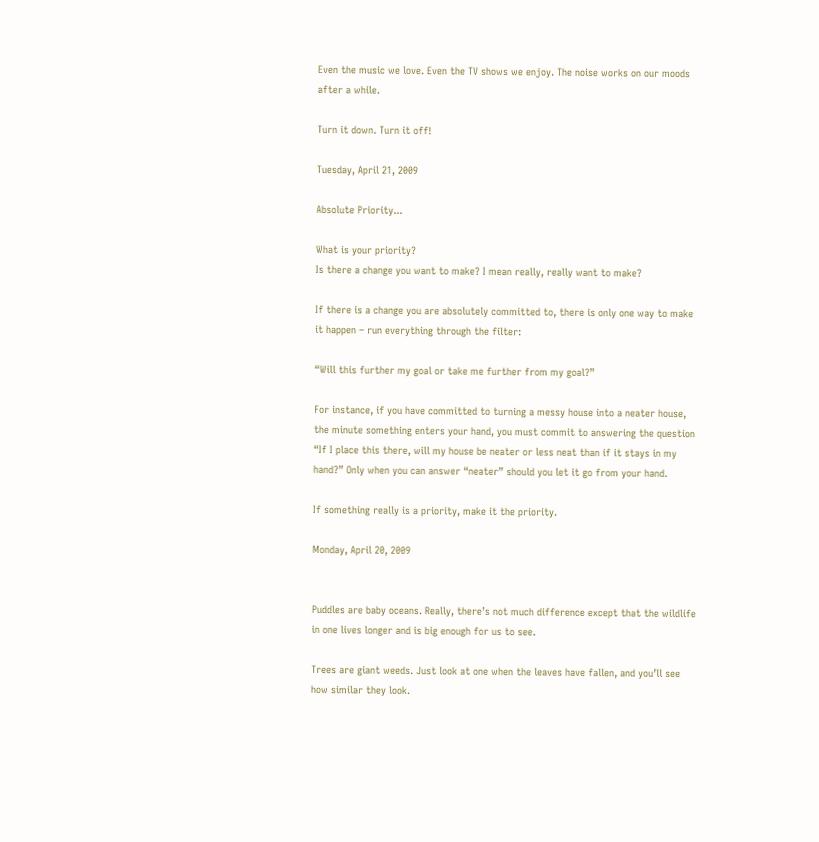Even the music we love. Even the TV shows we enjoy. The noise works on our moods after a while.

Turn it down. Turn it off!

Tuesday, April 21, 2009

Absolute Priority...

What is your priority?
Is there a change you want to make? I mean really, really want to make?

If there is a change you are absolutely committed to, there is only one way to make it happen – run everything through the filter:

“Will this further my goal or take me further from my goal?”

For instance, if you have committed to turning a messy house into a neater house, the minute something enters your hand, you must commit to answering the question “If I place this there, will my house be neater or less neat than if it stays in my hand?” Only when you can answer “neater” should you let it go from your hand.

If something really is a priority, make it the priority.

Monday, April 20, 2009


Puddles are baby oceans. Really, there’s not much difference except that the wildlife in one lives longer and is big enough for us to see.

Trees are giant weeds. Just look at one when the leaves have fallen, and you’ll see how similar they look.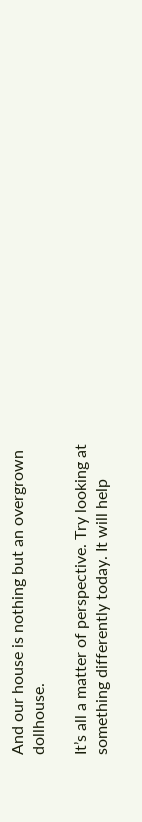And our house is nothing but an overgrown dollhouse.

It’s all a matter of perspective. Try looking at something differently today. It will help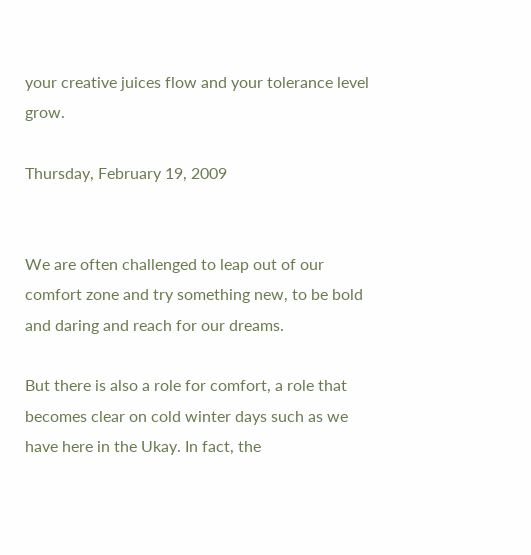your creative juices flow and your tolerance level grow.

Thursday, February 19, 2009


We are often challenged to leap out of our comfort zone and try something new, to be bold and daring and reach for our dreams.

But there is also a role for comfort, a role that becomes clear on cold winter days such as we have here in the Ukay. In fact, the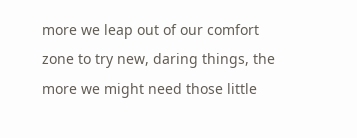more we leap out of our comfort zone to try new, daring things, the more we might need those little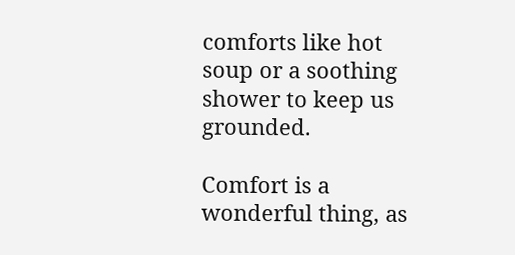comforts like hot soup or a soothing shower to keep us grounded.

Comfort is a wonderful thing, as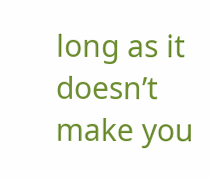long as it doesn’t make you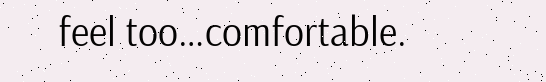feel too…comfortable.